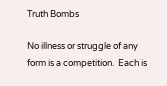Truth Bombs

No illness or struggle of any form is a competition.  Each is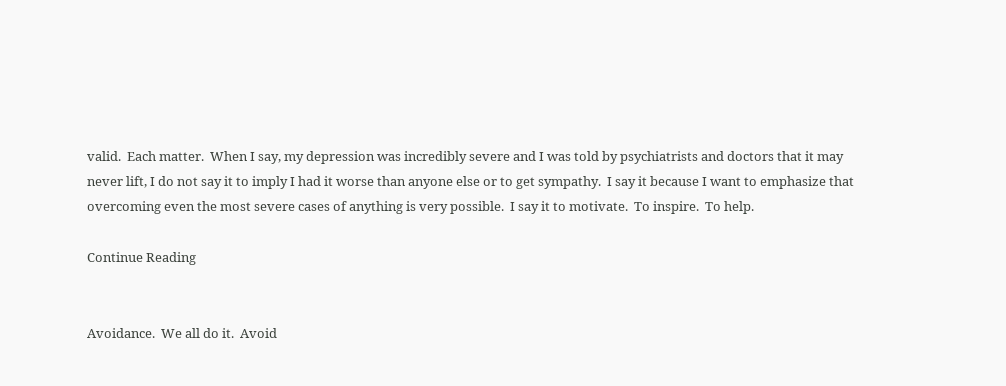valid.  Each matter.  When I say, my depression was incredibly severe and I was told by psychiatrists and doctors that it may never lift, I do not say it to imply I had it worse than anyone else or to get sympathy.  I say it because I want to emphasize that overcoming even the most severe cases of anything is very possible.  I say it to motivate.  To inspire.  To help.

Continue Reading


Avoidance.  We all do it.  Avoid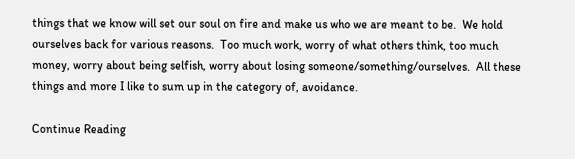things that we know will set our soul on fire and make us who we are meant to be.  We hold ourselves back for various reasons.  Too much work, worry of what others think, too much money, worry about being selfish, worry about losing someone/something/ourselves.  All these things and more I like to sum up in the category of, avoidance.

Continue Reading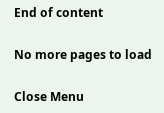End of content

No more pages to load

Close Menu